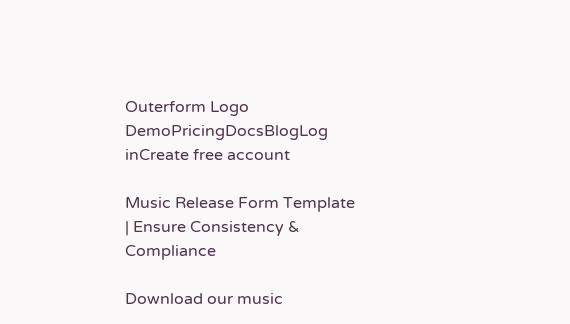Outerform Logo
DemoPricingDocsBlogLog inCreate free account

Music Release Form Template | Ensure Consistency & Compliance

Download our music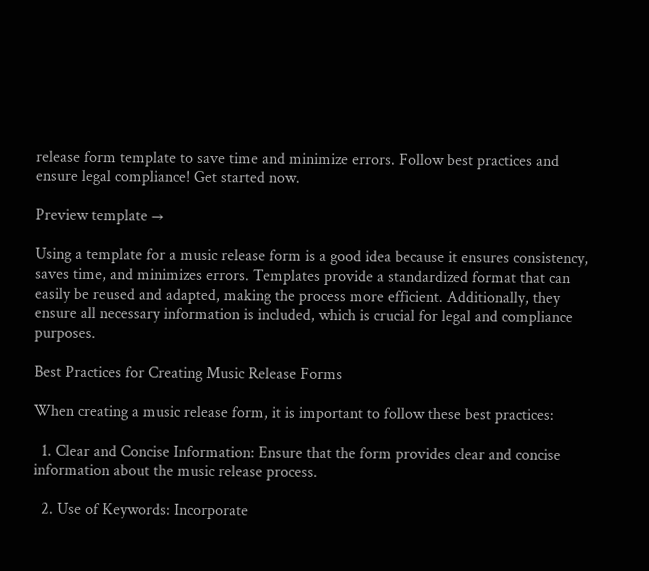release form template to save time and minimize errors. Follow best practices and ensure legal compliance! Get started now.

Preview template →

Using a template for a music release form is a good idea because it ensures consistency, saves time, and minimizes errors. Templates provide a standardized format that can easily be reused and adapted, making the process more efficient. Additionally, they ensure all necessary information is included, which is crucial for legal and compliance purposes.

Best Practices for Creating Music Release Forms

When creating a music release form, it is important to follow these best practices:

  1. Clear and Concise Information: Ensure that the form provides clear and concise information about the music release process.

  2. Use of Keywords: Incorporate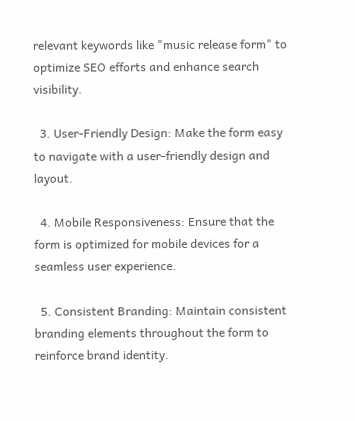relevant keywords like "music release form" to optimize SEO efforts and enhance search visibility.

  3. User-Friendly Design: Make the form easy to navigate with a user-friendly design and layout.

  4. Mobile Responsiveness: Ensure that the form is optimized for mobile devices for a seamless user experience.

  5. Consistent Branding: Maintain consistent branding elements throughout the form to reinforce brand identity.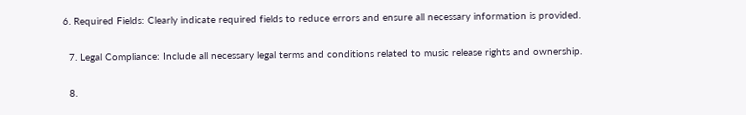6. Required Fields: Clearly indicate required fields to reduce errors and ensure all necessary information is provided.

  7. Legal Compliance: Include all necessary legal terms and conditions related to music release rights and ownership.

  8.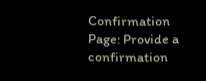Confirmation Page: Provide a confirmation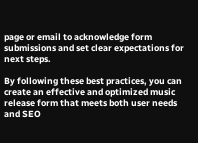page or email to acknowledge form submissions and set clear expectations for next steps.

By following these best practices, you can create an effective and optimized music release form that meets both user needs and SEO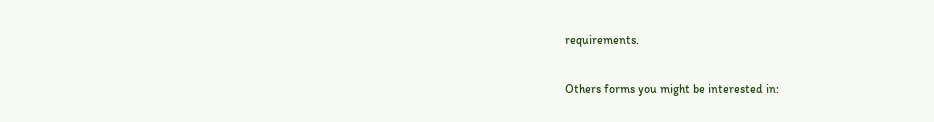requirements.

Others forms you might be interested in: